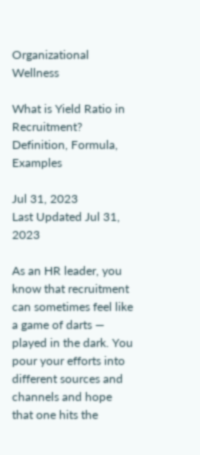Organizational Wellness

What is Yield Ratio in Recruitment? Definition, Formula, Examples

Jul 31, 2023
Last Updated Jul 31, 2023

As an HR leader, you know that recruitment can sometimes feel like a game of darts — played in the dark. You pour your efforts into different sources and channels and hope that one hits the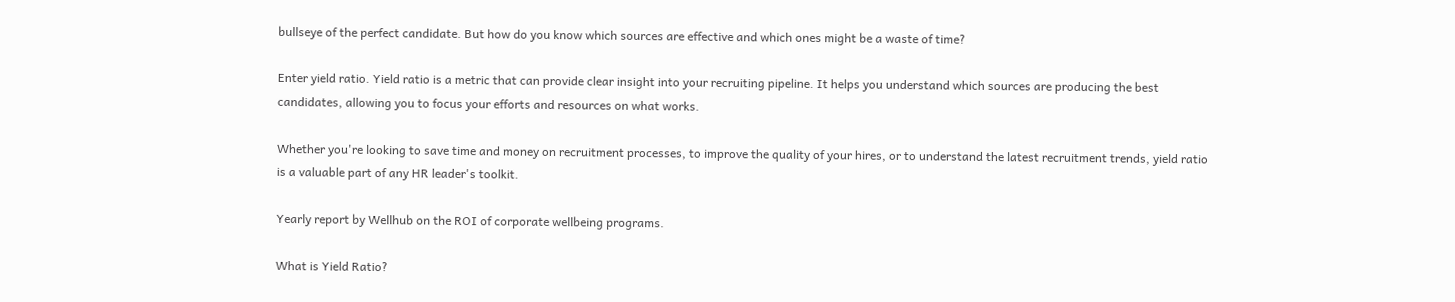bullseye of the perfect candidate. But how do you know which sources are effective and which ones might be a waste of time?

Enter yield ratio. Yield ratio is a metric that can provide clear insight into your recruiting pipeline. It helps you understand which sources are producing the best candidates, allowing you to focus your efforts and resources on what works.

Whether you're looking to save time and money on recruitment processes, to improve the quality of your hires, or to understand the latest recruitment trends, yield ratio is a valuable part of any HR leader's toolkit.

Yearly report by Wellhub on the ROI of corporate wellbeing programs.

What is Yield Ratio?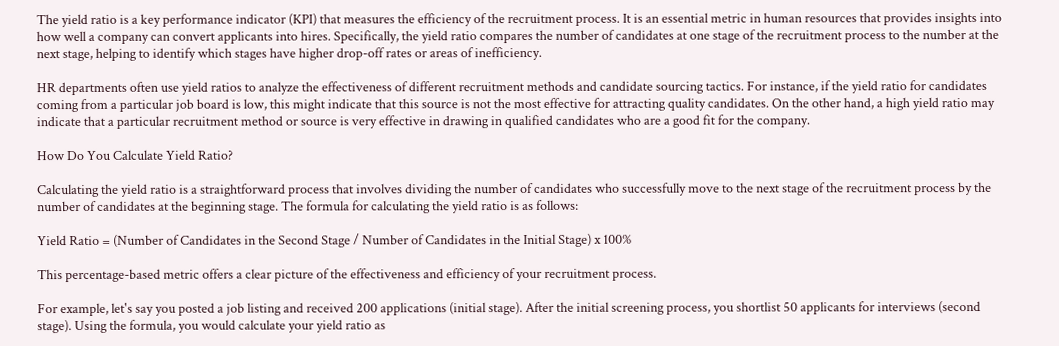The yield ratio is a key performance indicator (KPI) that measures the efficiency of the recruitment process. It is an essential metric in human resources that provides insights into how well a company can convert applicants into hires. Specifically, the yield ratio compares the number of candidates at one stage of the recruitment process to the number at the next stage, helping to identify which stages have higher drop-off rates or areas of inefficiency.

HR departments often use yield ratios to analyze the effectiveness of different recruitment methods and candidate sourcing tactics. For instance, if the yield ratio for candidates coming from a particular job board is low, this might indicate that this source is not the most effective for attracting quality candidates. On the other hand, a high yield ratio may indicate that a particular recruitment method or source is very effective in drawing in qualified candidates who are a good fit for the company.

How Do You Calculate Yield Ratio?

Calculating the yield ratio is a straightforward process that involves dividing the number of candidates who successfully move to the next stage of the recruitment process by the number of candidates at the beginning stage. The formula for calculating the yield ratio is as follows:

Yield Ratio = (Number of Candidates in the Second Stage / Number of Candidates in the Initial Stage) x 100%

This percentage-based metric offers a clear picture of the effectiveness and efficiency of your recruitment process.

For example, let's say you posted a job listing and received 200 applications (initial stage). After the initial screening process, you shortlist 50 applicants for interviews (second stage). Using the formula, you would calculate your yield ratio as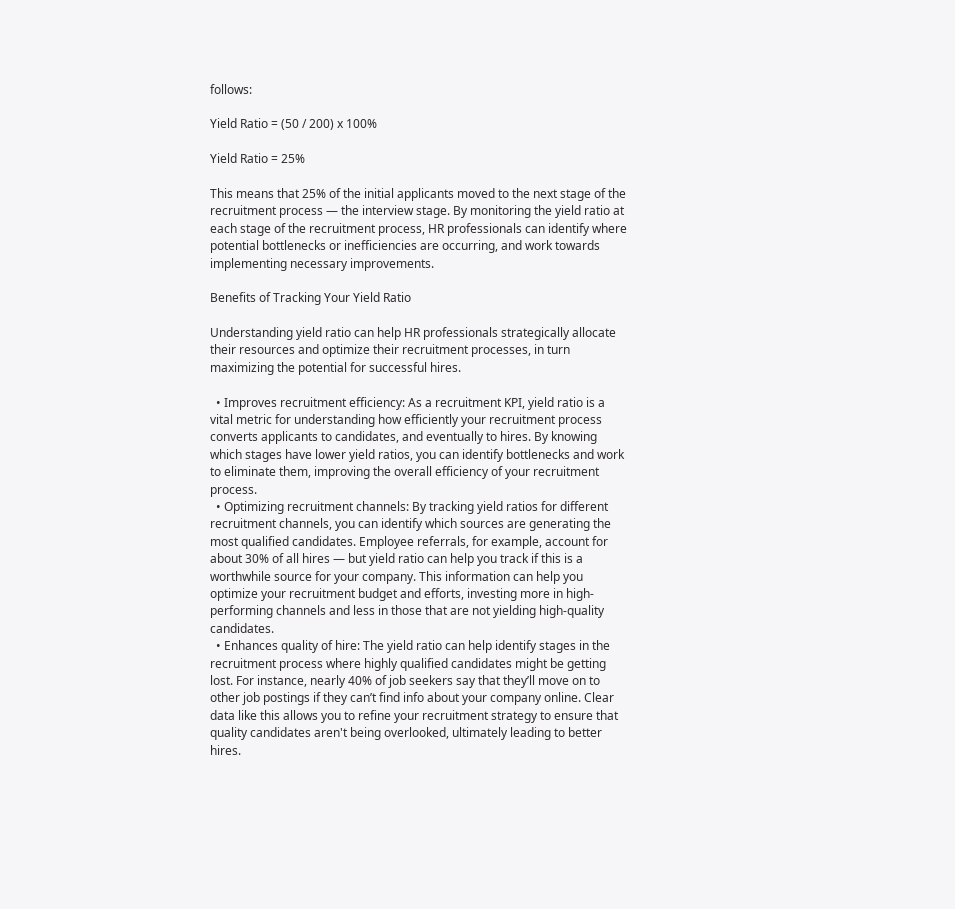follows:

Yield Ratio = (50 / 200) x 100%

Yield Ratio = 25%

This means that 25% of the initial applicants moved to the next stage of the recruitment process — the interview stage. By monitoring the yield ratio at each stage of the recruitment process, HR professionals can identify where potential bottlenecks or inefficiencies are occurring, and work towards implementing necessary improvements.

Benefits of Tracking Your Yield Ratio

Understanding yield ratio can help HR professionals strategically allocate their resources and optimize their recruitment processes, in turn maximizing the potential for successful hires.

  • Improves recruitment efficiency: As a recruitment KPI, yield ratio is a vital metric for understanding how efficiently your recruitment process converts applicants to candidates, and eventually to hires. By knowing which stages have lower yield ratios, you can identify bottlenecks and work to eliminate them, improving the overall efficiency of your recruitment process.
  • Optimizing recruitment channels: By tracking yield ratios for different recruitment channels, you can identify which sources are generating the most qualified candidates. Employee referrals, for example, account for about 30% of all hires — but yield ratio can help you track if this is a worthwhile source for your company. This information can help you optimize your recruitment budget and efforts, investing more in high-performing channels and less in those that are not yielding high-quality candidates.
  • Enhances quality of hire: The yield ratio can help identify stages in the recruitment process where highly qualified candidates might be getting lost. For instance, nearly 40% of job seekers say that they’ll move on to other job postings if they can’t find info about your company online. Clear data like this allows you to refine your recruitment strategy to ensure that quality candidates aren't being overlooked, ultimately leading to better hires.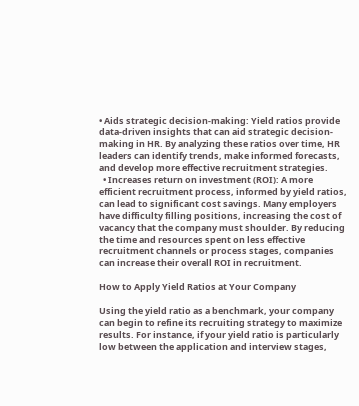• Aids strategic decision-making: Yield ratios provide data-driven insights that can aid strategic decision-making in HR. By analyzing these ratios over time, HR leaders can identify trends, make informed forecasts, and develop more effective recruitment strategies.
  • Increases return on investment (ROI): A more efficient recruitment process, informed by yield ratios, can lead to significant cost savings. Many employers have difficulty filling positions, increasing the cost of vacancy that the company must shoulder. By reducing the time and resources spent on less effective recruitment channels or process stages, companies can increase their overall ROI in recruitment.

How to Apply Yield Ratios at Your Company

Using the yield ratio as a benchmark, your company can begin to refine its recruiting strategy to maximize results. For instance, if your yield ratio is particularly low between the application and interview stages,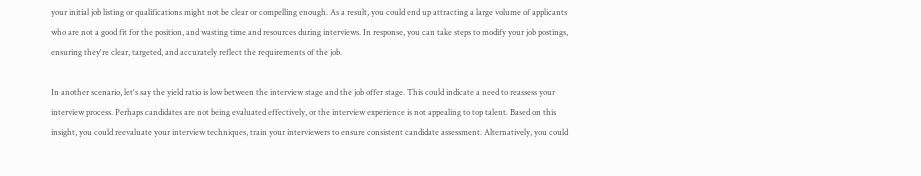your initial job listing or qualifications might not be clear or compelling enough. As a result, you could end up attracting a large volume of applicants who are not a good fit for the position, and wasting time and resources during interviews. In response, you can take steps to modify your job postings, ensuring they're clear, targeted, and accurately reflect the requirements of the job.

In another scenario, let's say the yield ratio is low between the interview stage and the job offer stage. This could indicate a need to reassess your interview process. Perhaps candidates are not being evaluated effectively, or the interview experience is not appealing to top talent. Based on this insight, you could reevaluate your interview techniques, train your interviewers to ensure consistent candidate assessment. Alternatively, you could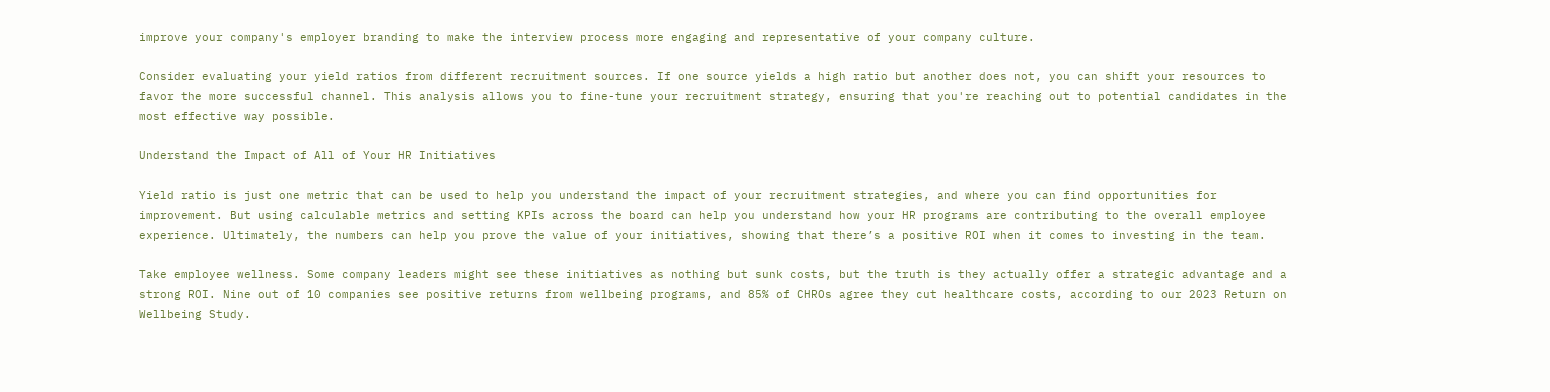improve your company's employer branding to make the interview process more engaging and representative of your company culture.

Consider evaluating your yield ratios from different recruitment sources. If one source yields a high ratio but another does not, you can shift your resources to favor the more successful channel. This analysis allows you to fine-tune your recruitment strategy, ensuring that you're reaching out to potential candidates in the most effective way possible.

Understand the Impact of All of Your HR Initiatives

Yield ratio is just one metric that can be used to help you understand the impact of your recruitment strategies, and where you can find opportunities for improvement. But using calculable metrics and setting KPIs across the board can help you understand how your HR programs are contributing to the overall employee experience. Ultimately, the numbers can help you prove the value of your initiatives, showing that there’s a positive ROI when it comes to investing in the team.

Take employee wellness. Some company leaders might see these initiatives as nothing but sunk costs, but the truth is they actually offer a strategic advantage and a strong ROI. Nine out of 10 companies see positive returns from wellbeing programs, and 85% of CHROs agree they cut healthcare costs, according to our 2023 Return on Wellbeing Study.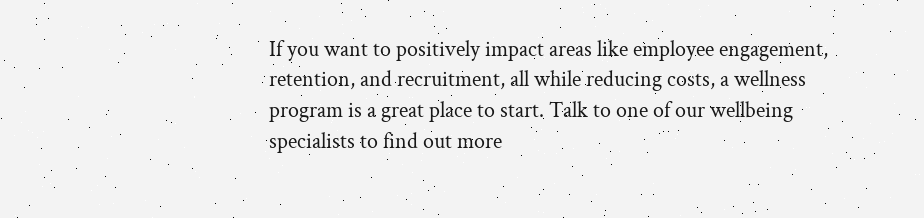If you want to positively impact areas like employee engagement, retention, and recruitment, all while reducing costs, a wellness program is a great place to start. Talk to one of our wellbeing specialists to find out more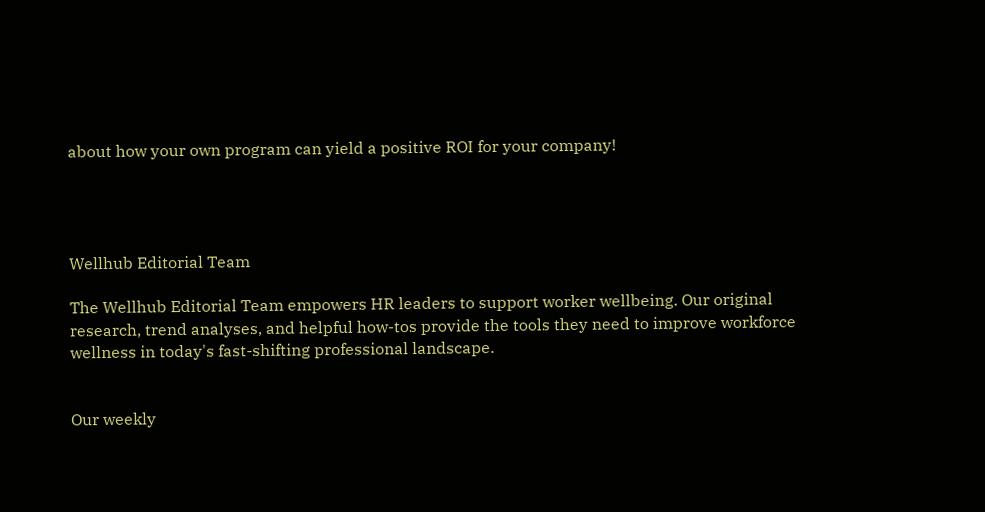about how your own program can yield a positive ROI for your company!




Wellhub Editorial Team

The Wellhub Editorial Team empowers HR leaders to support worker wellbeing. Our original research, trend analyses, and helpful how-tos provide the tools they need to improve workforce wellness in today's fast-shifting professional landscape.


Our weekly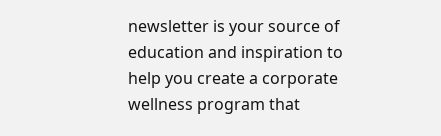newsletter is your source of education and inspiration to help you create a corporate wellness program that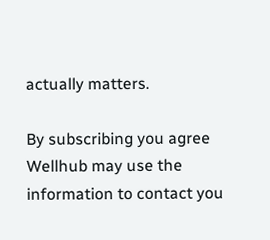actually matters.

By subscribing you agree Wellhub may use the information to contact you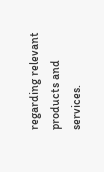regarding relevant products and services.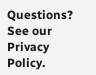Questions? See our Privacy Policy.